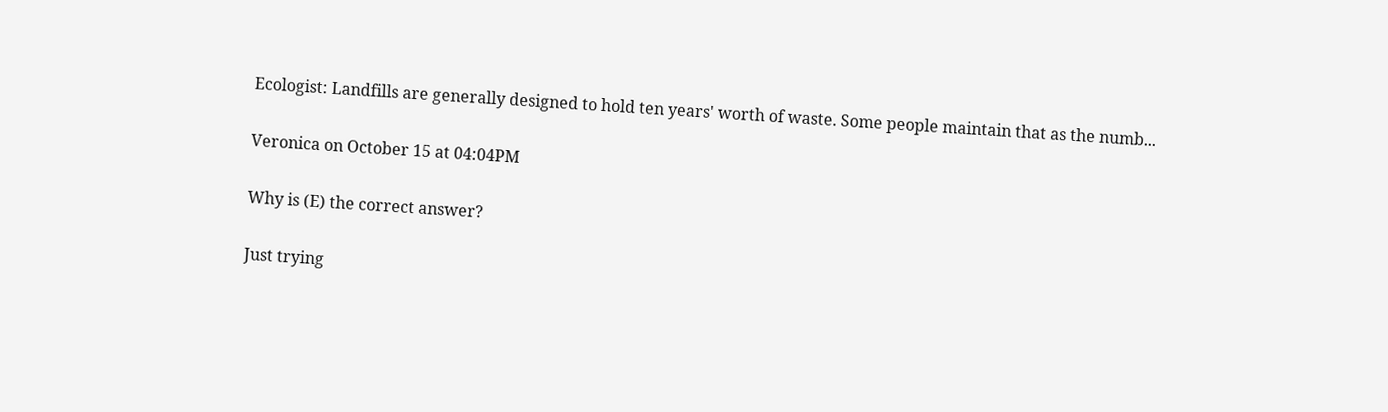Ecologist: Landfills are generally designed to hold ten years' worth of waste. Some people maintain that as the numb...

Veronica on October 15 at 04:04PM

Why is (E) the correct answer?

Just trying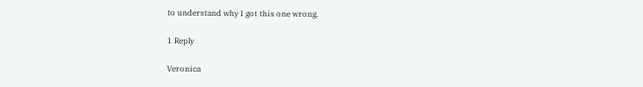to understand why I got this one wrong.

1 Reply

Veronica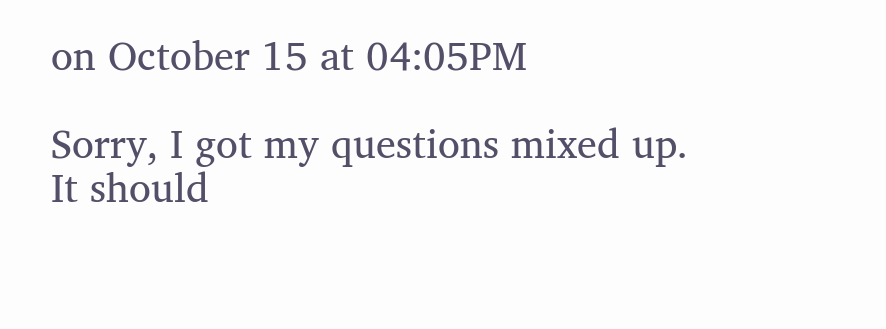on October 15 at 04:05PM

Sorry, I got my questions mixed up. It should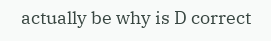actually be why is D correct